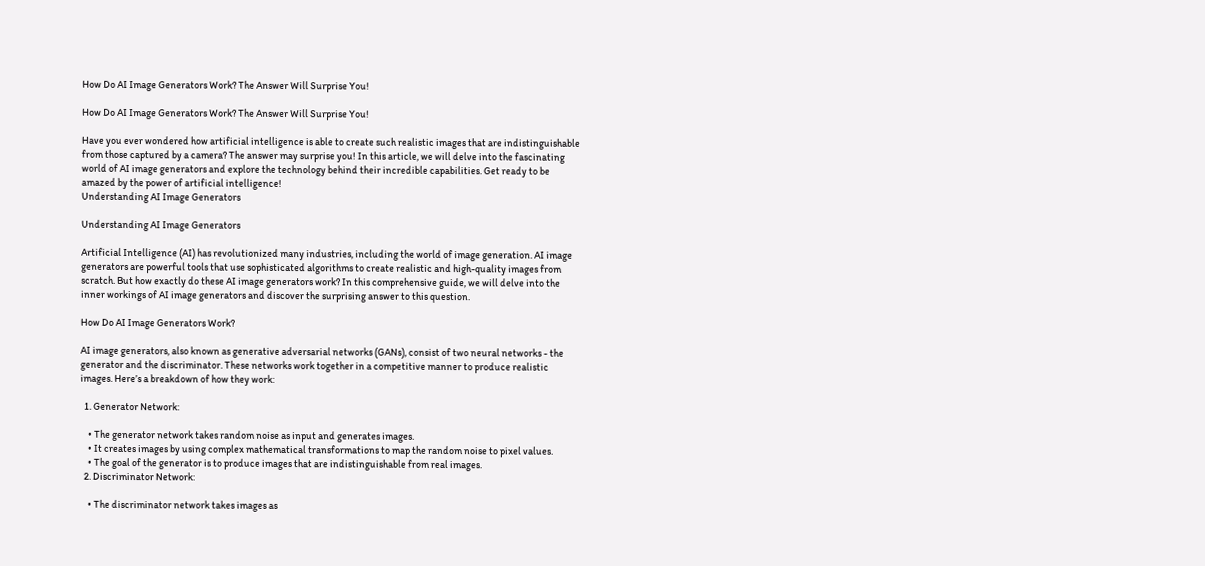How Do AI Image Generators Work? The Answer Will Surprise You!

How Do AI Image Generators Work? The Answer Will Surprise You!

Have you ever wondered how artificial intelligence is able to create such realistic images that are indistinguishable from those captured by a camera? The answer may surprise you! In this article, we will delve into the fascinating world of AI image generators and explore the technology behind their incredible capabilities. Get ready to be amazed by the power of artificial intelligence!
Understanding AI Image Generators

Understanding AI Image Generators

Artificial Intelligence (AI) has revolutionized many industries, including the world of image generation. AI image generators are powerful tools that use sophisticated algorithms to create realistic and high-quality images from scratch. But how exactly do these AI image generators work? In this comprehensive guide, we will delve into the inner workings of AI image generators and discover the surprising answer to this question.

How Do AI Image Generators Work?

AI image generators, also known as generative adversarial networks (GANs), consist of two neural networks - the generator and the discriminator. These networks work together in a competitive manner to produce realistic images. Here’s a breakdown of how they work:

  1. Generator Network:

    • The generator network takes random noise as input and generates images.
    • It creates images by using complex mathematical transformations to map the random noise to pixel values.
    • The goal of the generator is to produce images that are indistinguishable from real images.
  2. Discriminator Network:

    • The discriminator network takes images as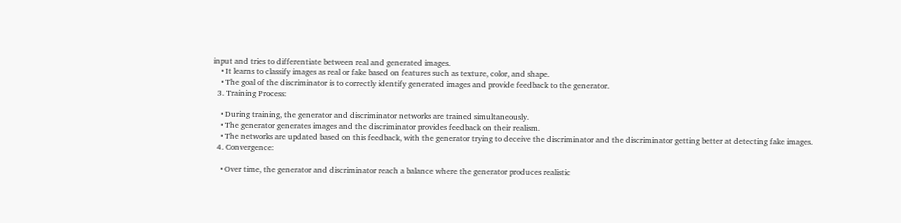input and tries to differentiate between real and generated images.
    • It learns to classify images as real or fake based on features such as texture, color, and shape.
    • The goal of the discriminator is to correctly identify generated images and provide feedback to the generator.
  3. Training Process:

    • During training, the generator and discriminator networks are trained simultaneously.
    • The generator generates images and the discriminator provides feedback on their realism.
    • The networks are updated based on this feedback, with the generator trying to deceive the discriminator and the discriminator getting better at detecting fake images.
  4. Convergence:

    • Over time, the generator and discriminator reach a balance where the generator produces realistic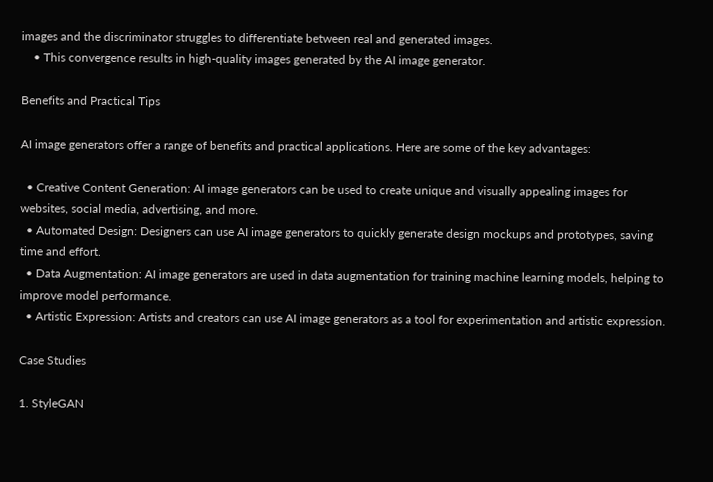images and the discriminator struggles to differentiate between real and generated images.
    • This convergence results in high-quality images generated by the AI image generator.

Benefits and Practical Tips

AI image generators offer a range of benefits and practical applications. Here are some of the key advantages:

  • Creative Content Generation: AI image generators can be used to create unique and visually appealing images for websites, social media, advertising, and more.
  • Automated Design: Designers can use AI image generators to quickly generate design mockups and prototypes, saving time and effort.
  • Data Augmentation: AI image generators are used in data augmentation for training machine learning models, helping to improve model performance.
  • Artistic Expression: Artists and creators can use AI image generators as a tool for experimentation and artistic expression.

Case Studies

1. StyleGAN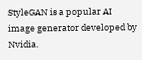StyleGAN is a popular AI image generator developed by Nvidia.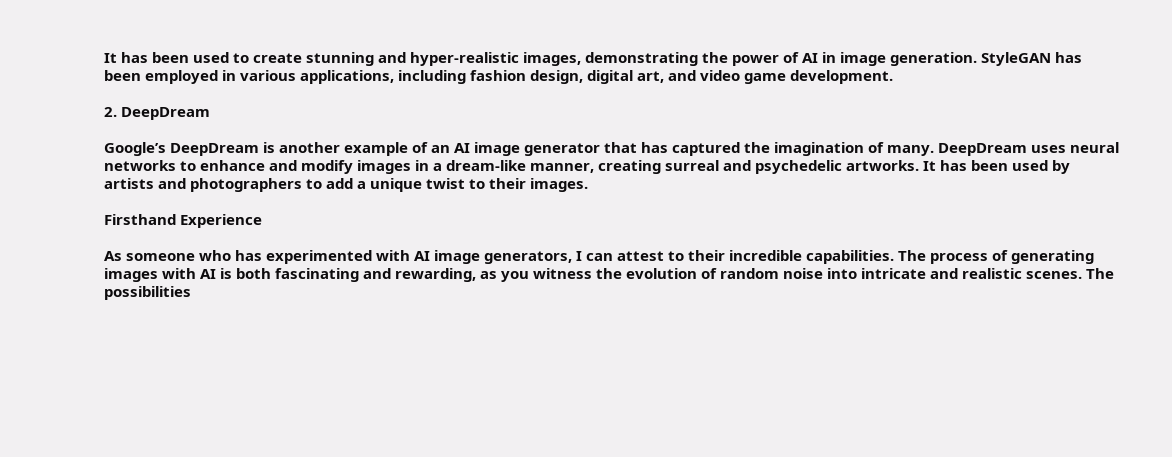It has been used to create stunning and hyper-realistic images, demonstrating the power of AI in image generation. StyleGAN has been employed in various applications, including fashion design, digital art, and video game development.

2. DeepDream

Google’s DeepDream is another example of an AI image generator that has captured the imagination of many. DeepDream uses neural networks to enhance and modify images in a dream-like manner, creating surreal and psychedelic artworks. It has been used by artists and photographers to add a unique twist to their images.

Firsthand Experience

As someone who has experimented with AI image generators, I can attest to their incredible capabilities. The process of generating images with AI is both fascinating and rewarding, as you witness the evolution of random noise into intricate and realistic scenes. The possibilities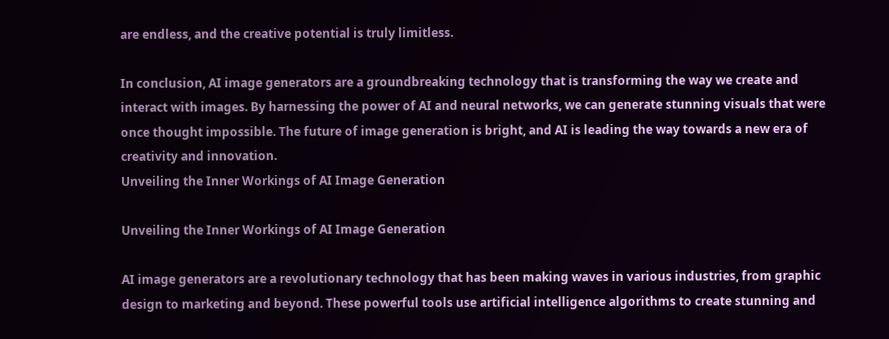are endless, and the creative potential is truly limitless.

In conclusion, AI image generators are a groundbreaking technology that is transforming the way we create and interact with images. By harnessing the power of AI and neural networks, we can generate stunning visuals that were once thought impossible. The future of image generation is bright, and AI is leading the way towards a new era of creativity and innovation.
Unveiling the Inner Workings of AI Image Generation

Unveiling the Inner Workings of AI Image Generation

AI image generators are a revolutionary technology that has been making waves in various industries, from graphic design to marketing and beyond. These powerful tools use artificial intelligence algorithms to create stunning and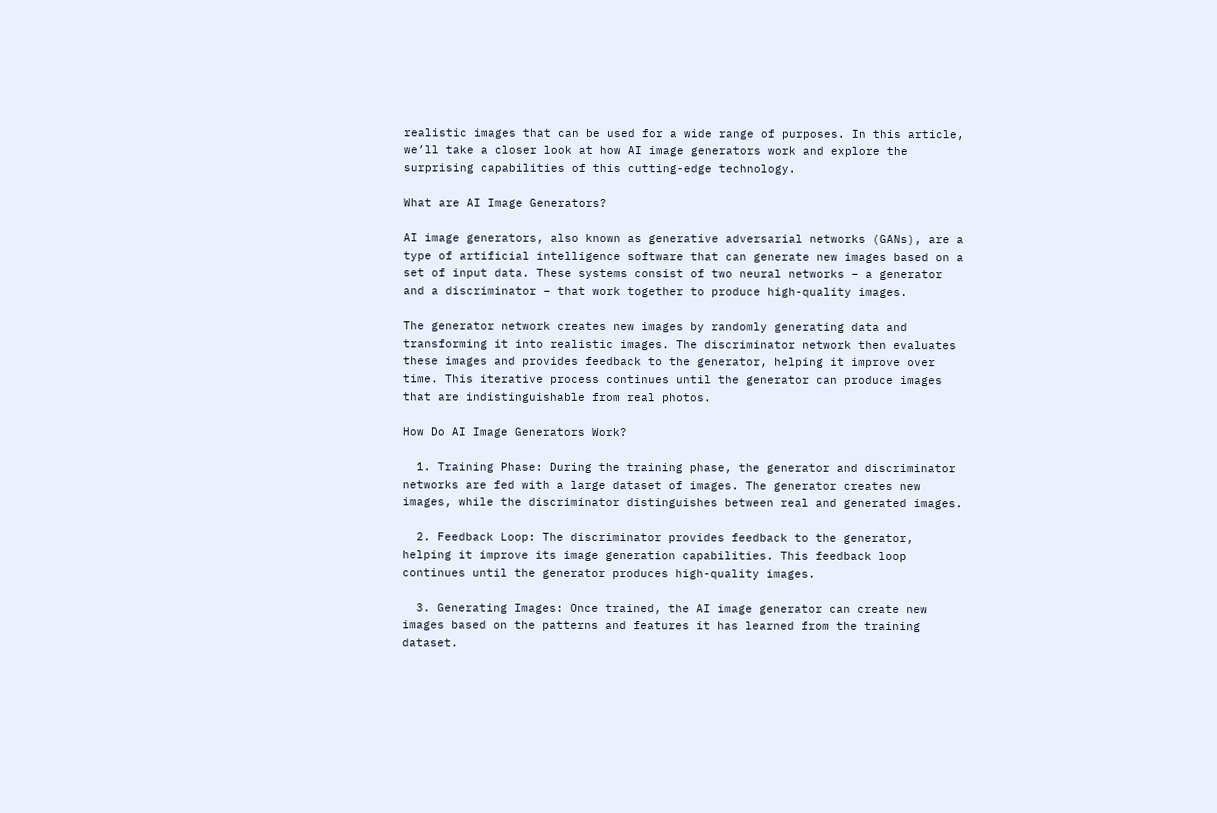realistic images that can be used for a wide range of purposes. In this article, we’ll take a closer look at how AI image generators work and explore the surprising capabilities of this cutting-edge technology.

What are AI Image Generators?

AI image generators, also known as generative adversarial networks (GANs), are a type of artificial intelligence software that can generate new images based on a set of input data. These systems consist of two neural networks – a generator and a discriminator – that work together to produce high-quality images.

The generator network creates new images by randomly generating data and transforming it into realistic images. The discriminator network then evaluates these images and provides feedback to the generator, helping it improve over time. This iterative process continues until the generator can produce images that are indistinguishable from real photos.

How Do AI Image Generators Work?

  1. Training Phase: During the training phase, the generator and discriminator networks are fed with a large dataset of images. The generator creates new images, while the discriminator distinguishes between real and generated images.

  2. Feedback Loop: The discriminator provides feedback to the generator, helping it improve its image generation capabilities. This feedback loop continues until the generator produces high-quality images.

  3. Generating Images: Once trained, the AI image generator can create new images based on the patterns and features it has learned from the training dataset.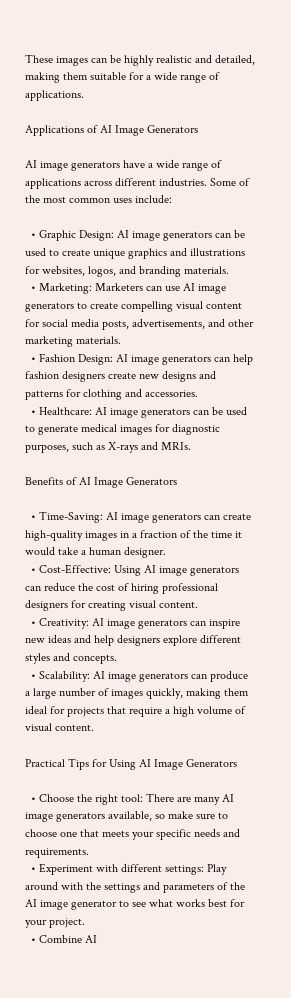These images can be highly realistic and detailed, making them suitable for a wide range of applications.

Applications of AI Image Generators

AI image generators have a wide range of applications across different industries. Some of the most common uses include:

  • Graphic Design: AI image generators can be used to create unique graphics and illustrations for websites, logos, and branding materials.
  • Marketing: Marketers can use AI image generators to create compelling visual content for social media posts, advertisements, and other marketing materials.
  • Fashion Design: AI image generators can help fashion designers create new designs and patterns for clothing and accessories.
  • Healthcare: AI image generators can be used to generate medical images for diagnostic purposes, such as X-rays and MRIs.

Benefits of AI Image Generators

  • Time-Saving: AI image generators can create high-quality images in a fraction of the time it would take a human designer.
  • Cost-Effective: Using AI image generators can reduce the cost of hiring professional designers for creating visual content.
  • Creativity: AI image generators can inspire new ideas and help designers explore different styles and concepts.
  • Scalability: AI image generators can produce a large number of images quickly, making them ideal for projects that require a high volume of visual content.

Practical Tips for Using AI Image Generators

  • Choose the right tool: There are many AI image generators available, so make sure to choose one that meets your specific needs and requirements.
  • Experiment with different settings: Play around with the settings and parameters of the AI image generator to see what works best for your project.
  • Combine AI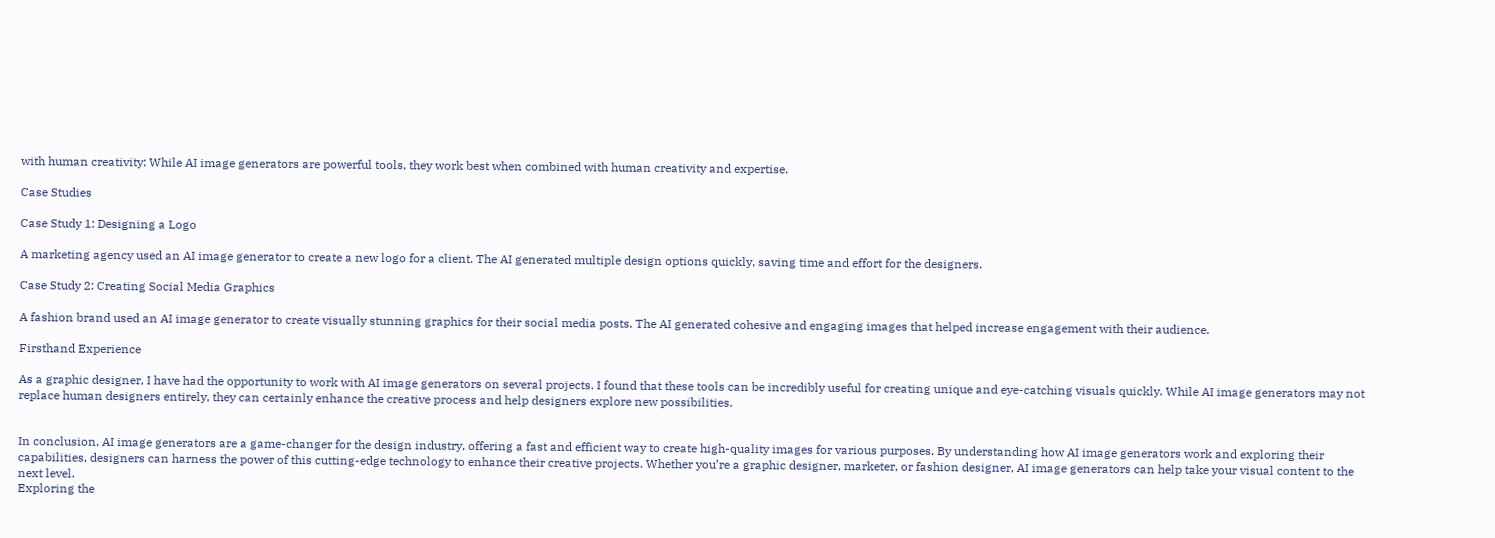with human creativity: While AI image generators are powerful tools, they work best when combined with human creativity and expertise.

Case Studies

Case Study 1: Designing a Logo

A marketing agency used an AI image generator to create a new logo for a client. The AI generated multiple design options quickly, saving time and effort for the designers.

Case Study 2: Creating Social Media Graphics

A fashion brand used an AI image generator to create visually stunning graphics for their social media posts. The AI generated cohesive and engaging images that helped increase engagement with their audience.

Firsthand Experience

As a graphic designer, I have had the opportunity to work with AI image generators on several projects. I found that these tools can be incredibly useful for creating unique and eye-catching visuals quickly. While AI image generators may not replace human designers entirely, they can certainly enhance the creative process and help designers explore new possibilities.


In conclusion, AI image generators are a game-changer for the design industry, offering a fast and efficient way to create high-quality images for various purposes. By understanding how AI image generators work and exploring their capabilities, designers can harness the power of this cutting-edge technology to enhance their creative projects. Whether you’re a graphic designer, marketer, or fashion designer, AI image generators can help take your visual content to the next level.
Exploring the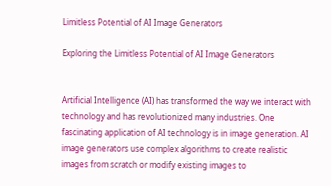Limitless Potential of AI Image Generators

Exploring the Limitless Potential of AI Image Generators


Artificial Intelligence (AI) has transformed the way we interact with technology and has revolutionized many industries. One fascinating application of AI technology is in image generation. AI image generators use complex algorithms to create realistic images from scratch or modify existing images to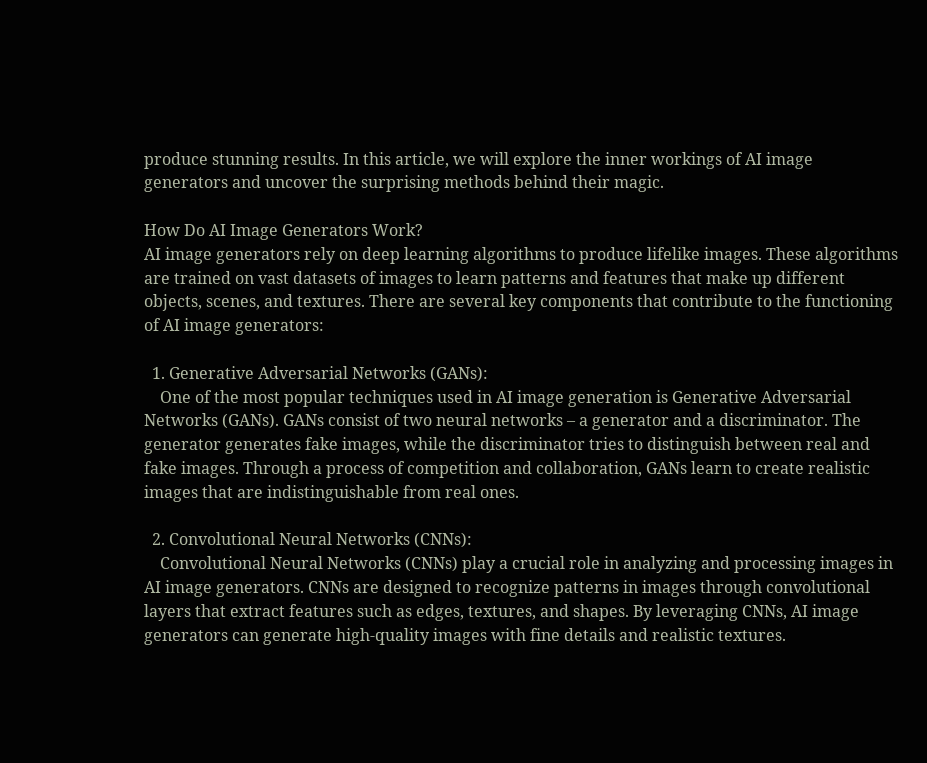produce stunning results. In this article, we will explore the inner workings of AI image generators and uncover the surprising methods behind their magic.

How Do AI Image Generators Work?
AI image generators rely on deep learning algorithms to produce lifelike images. These algorithms are trained on vast datasets of images to learn patterns and features that make up different objects, scenes, and textures. There are several key components that contribute to the functioning of AI image generators:

  1. Generative Adversarial Networks (GANs):
    One of the most popular techniques used in AI image generation is Generative Adversarial Networks (GANs). GANs consist of two neural networks – a generator and a discriminator. The generator generates fake images, while the discriminator tries to distinguish between real and fake images. Through a process of competition and collaboration, GANs learn to create realistic images that are indistinguishable from real ones.

  2. Convolutional Neural Networks (CNNs):
    Convolutional Neural Networks (CNNs) play a crucial role in analyzing and processing images in AI image generators. CNNs are designed to recognize patterns in images through convolutional layers that extract features such as edges, textures, and shapes. By leveraging CNNs, AI image generators can generate high-quality images with fine details and realistic textures.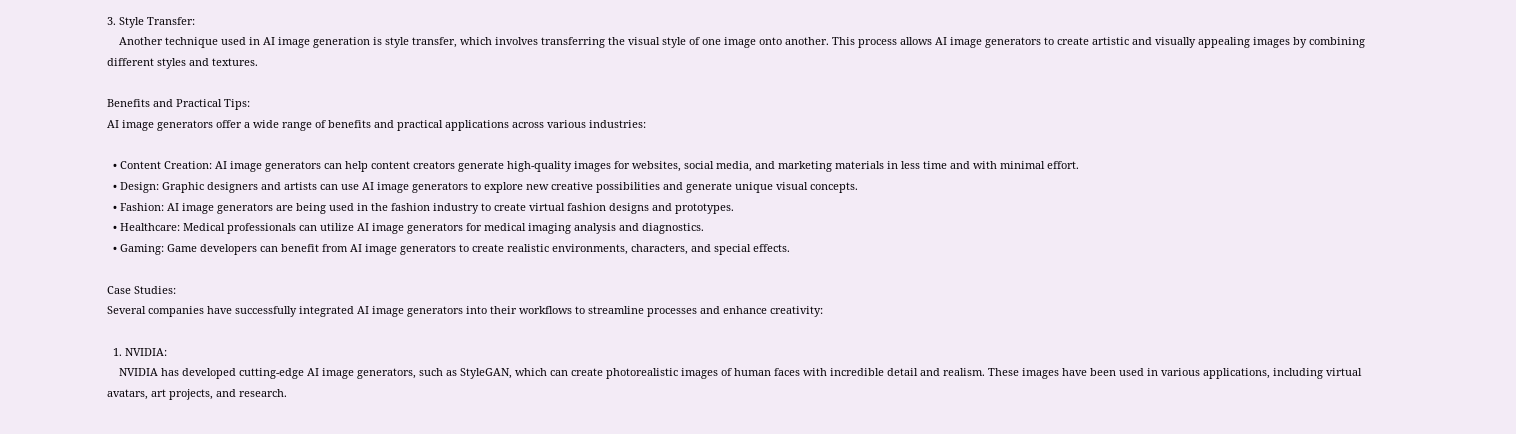3. Style Transfer:
    Another technique used in AI image generation is style transfer, which involves transferring the visual style of one image onto another. This process allows AI image generators to create artistic and visually appealing images by combining different styles and textures.

Benefits and Practical Tips:
AI image generators offer a wide range of benefits and practical applications across various industries:

  • Content Creation: AI image generators can help content creators generate high-quality images for websites, social media, and marketing materials in less time and with minimal effort.
  • Design: Graphic designers and artists can use AI image generators to explore new creative possibilities and generate unique visual concepts.
  • Fashion: AI image generators are being used in the fashion industry to create virtual fashion designs and prototypes.
  • Healthcare: Medical professionals can utilize AI image generators for medical imaging analysis and diagnostics.
  • Gaming: Game developers can benefit from AI image generators to create realistic environments, characters, and special effects.

Case Studies:
Several companies have successfully integrated AI image generators into their workflows to streamline processes and enhance creativity:

  1. NVIDIA:
    NVIDIA has developed cutting-edge AI image generators, such as StyleGAN, which can create photorealistic images of human faces with incredible detail and realism. These images have been used in various applications, including virtual avatars, art projects, and research.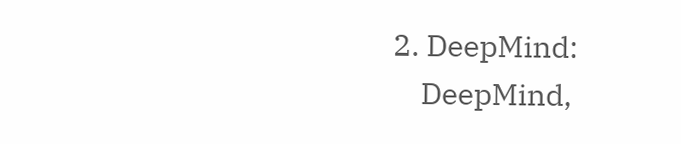2. DeepMind:
    DeepMind,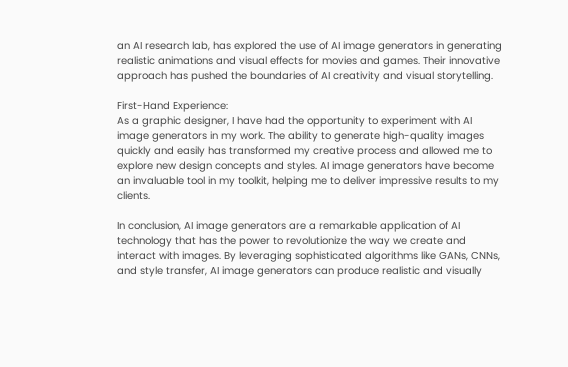an AI research lab, has explored the use of AI image generators in generating realistic animations and visual effects for movies and games. Their innovative approach has pushed the boundaries of AI creativity and visual storytelling.

First-Hand Experience:
As a graphic designer, I have had the opportunity to experiment with AI image generators in my work. The ability to generate high-quality images quickly and easily has transformed my creative process and allowed me to explore new design concepts and styles. AI image generators have become an invaluable tool in my toolkit, helping me to deliver impressive results to my clients.

In conclusion, AI image generators are a remarkable application of AI technology that has the power to revolutionize the way we create and interact with images. By leveraging sophisticated algorithms like GANs, CNNs, and style transfer, AI image generators can produce realistic and visually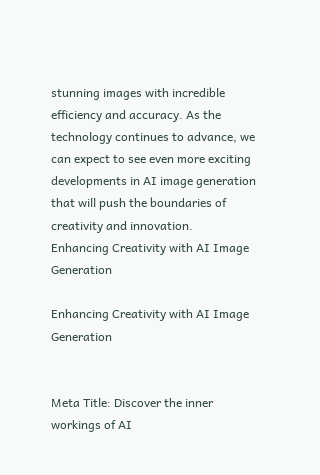stunning images with incredible efficiency and accuracy. As the technology continues to advance, we can expect to see even more exciting developments in AI image generation that will push the boundaries of creativity and innovation.
Enhancing Creativity with AI Image Generation

Enhancing Creativity with AI Image Generation


Meta Title: Discover the inner workings of AI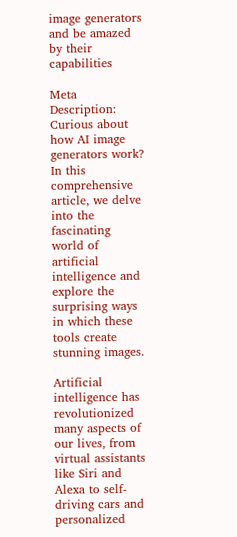image generators and be amazed by their capabilities

Meta Description: Curious about how AI image generators work? In this comprehensive article, we delve into the fascinating world of artificial intelligence and explore the surprising ways in which these tools create stunning images.

Artificial intelligence has revolutionized many aspects of our lives, from virtual assistants like Siri and Alexa to self-driving cars and personalized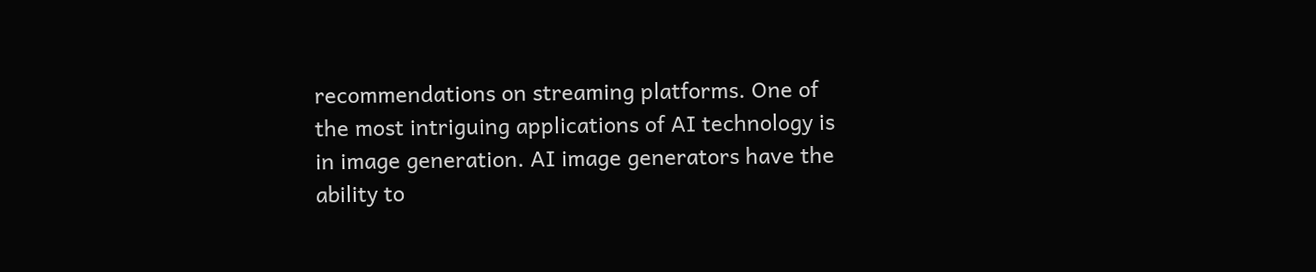recommendations on streaming platforms. One of the most intriguing applications of AI technology is in image generation. AI image generators have the ability to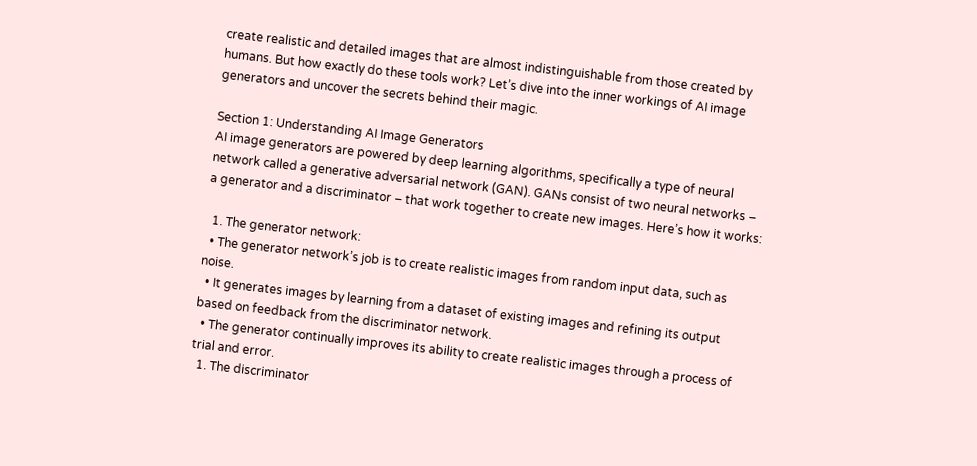create realistic and detailed images that are almost indistinguishable from those created by humans. But how exactly do these tools work? Let’s dive into the inner workings of AI image generators and uncover the secrets behind their magic.

Section 1: Understanding AI Image Generators
AI image generators are powered by deep learning algorithms, specifically a type of neural network called a generative adversarial network (GAN). GANs consist of two neural networks – a generator and a discriminator – that work together to create new images. Here’s how it works:

  1. The generator network:
  • The generator network’s job is to create realistic images from random input data, such as noise.
  • It generates images by learning from a dataset of existing images and refining its output based on feedback from the discriminator network.
  • The generator continually improves its ability to create realistic images through a process of trial and error.
  1. The discriminator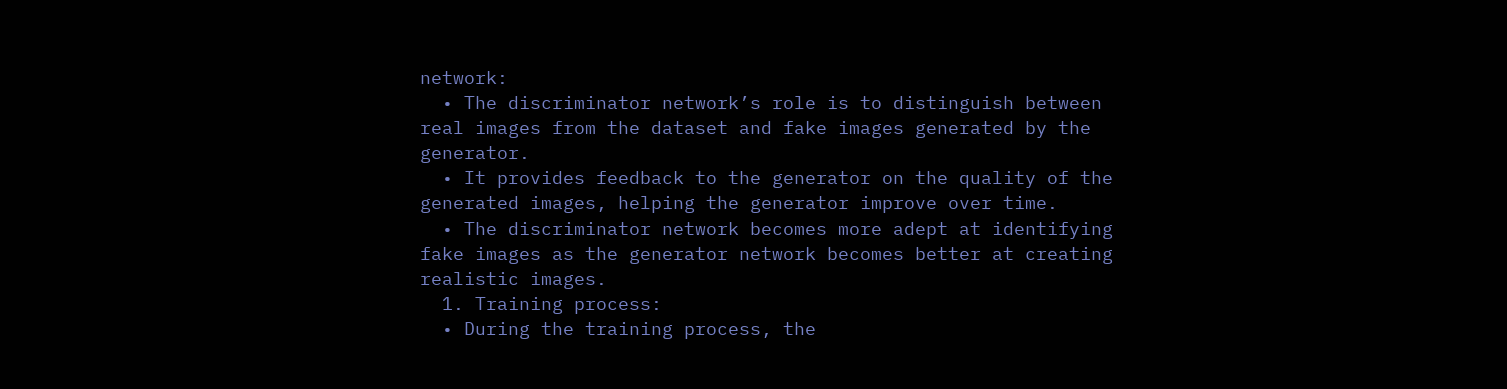network:
  • The discriminator network’s role is to distinguish between real images from the dataset and fake images generated by the generator.
  • It provides feedback to the generator on the quality of the generated images, helping the generator improve over time.
  • The discriminator network becomes more adept at identifying fake images as the generator network becomes better at creating realistic images.
  1. Training process:
  • During the training process, the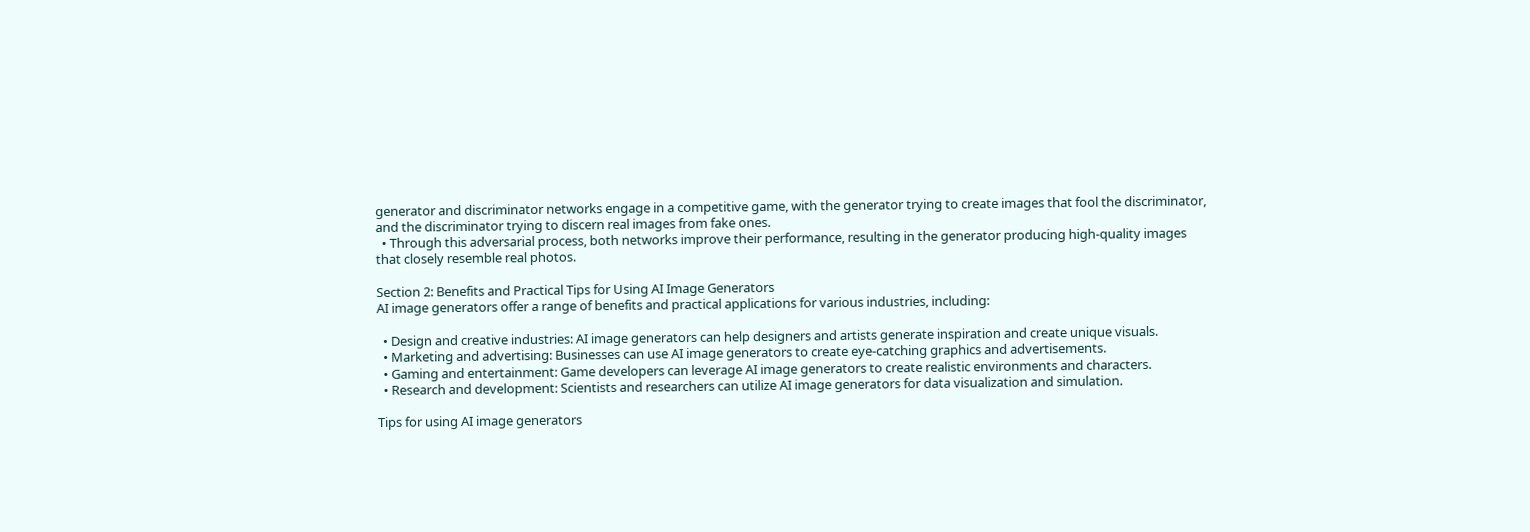generator and discriminator networks engage in a competitive game, with the generator trying to create images that fool the discriminator, and the discriminator trying to discern real images from fake ones.
  • Through this adversarial process, both networks improve their performance, resulting in the generator producing high-quality images that closely resemble real photos.

Section 2: Benefits and Practical Tips for Using AI Image Generators
AI image generators offer a range of benefits and practical applications for various industries, including:

  • Design and creative industries: AI image generators can help designers and artists generate inspiration and create unique visuals.
  • Marketing and advertising: Businesses can use AI image generators to create eye-catching graphics and advertisements.
  • Gaming and entertainment: Game developers can leverage AI image generators to create realistic environments and characters.
  • Research and development: Scientists and researchers can utilize AI image generators for data visualization and simulation.

Tips for using AI image generators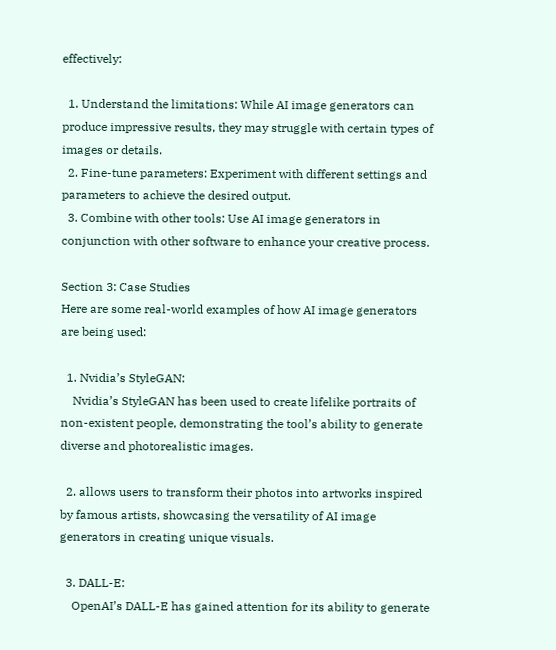effectively:

  1. Understand the limitations: While AI image generators can produce impressive results, they may struggle with certain types of images or details.
  2. Fine-tune parameters: Experiment with different settings and parameters to achieve the desired output.
  3. Combine with other tools: Use AI image generators in conjunction with other software to enhance your creative process.

Section 3: Case Studies
Here are some real-world examples of how AI image generators are being used:

  1. Nvidia’s StyleGAN:
    Nvidia’s StyleGAN has been used to create lifelike portraits of non-existent people, demonstrating the tool’s ability to generate diverse and photorealistic images.

  2. allows users to transform their photos into artworks inspired by famous artists, showcasing the versatility of AI image generators in creating unique visuals.

  3. DALL-E:
    OpenAI’s DALL-E has gained attention for its ability to generate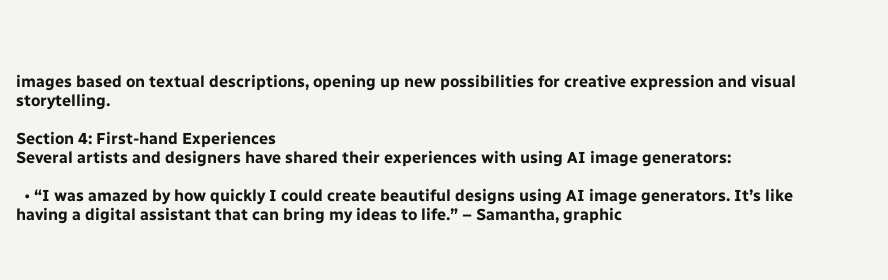images based on textual descriptions, opening up new possibilities for creative expression and visual storytelling.

Section 4: First-hand Experiences
Several artists and designers have shared their experiences with using AI image generators:

  • “I was amazed by how quickly I could create beautiful designs using AI image generators. It’s like having a digital assistant that can bring my ideas to life.” – Samantha, graphic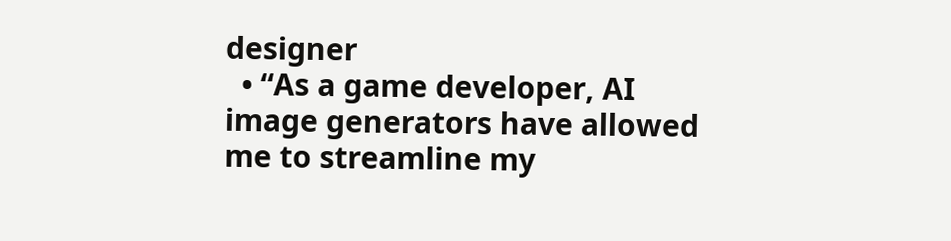designer
  • “As a game developer, AI image generators have allowed me to streamline my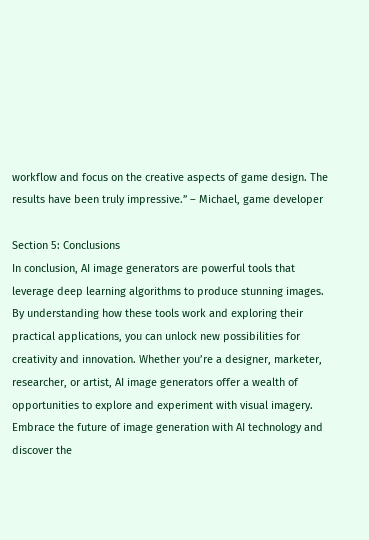workflow and focus on the creative aspects of game design. The results have been truly impressive.” – Michael, game developer

Section 5: Conclusions
In conclusion, AI image generators are powerful tools that leverage deep learning algorithms to produce stunning images. By understanding how these tools work and exploring their practical applications, you can unlock new possibilities for creativity and innovation. Whether you’re a designer, marketer, researcher, or artist, AI image generators offer a wealth of opportunities to explore and experiment with visual imagery. Embrace the future of image generation with AI technology and discover the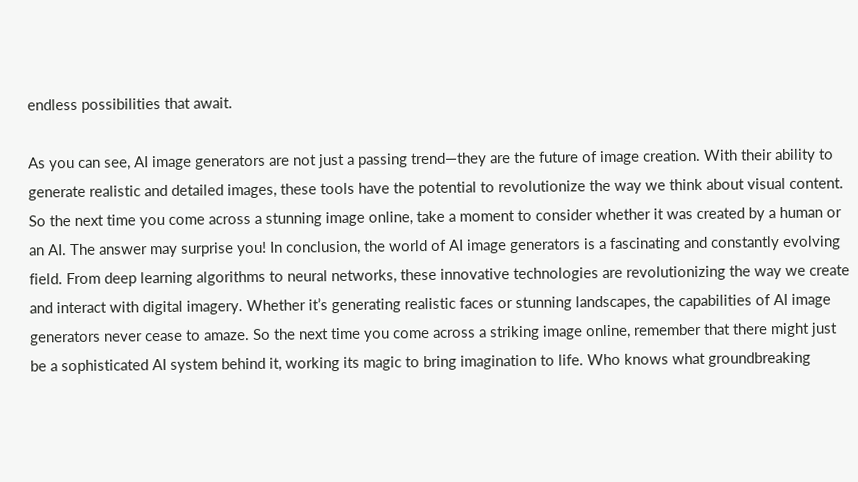endless possibilities that await.

As you can see, AI image generators are not just a passing trend—they are the future of image creation. With their ability to generate realistic and detailed images, these tools have the potential to revolutionize the way we think about visual content. So the next time you come across a stunning image online, take a moment to consider whether it was created by a human or an AI. The answer may surprise you! In conclusion, the world of AI image generators is a fascinating and constantly evolving field. From deep learning algorithms to neural networks, these innovative technologies are revolutionizing the way we create and interact with digital imagery. Whether it’s generating realistic faces or stunning landscapes, the capabilities of AI image generators never cease to amaze. So the next time you come across a striking image online, remember that there might just be a sophisticated AI system behind it, working its magic to bring imagination to life. Who knows what groundbreaking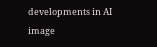developments in AI image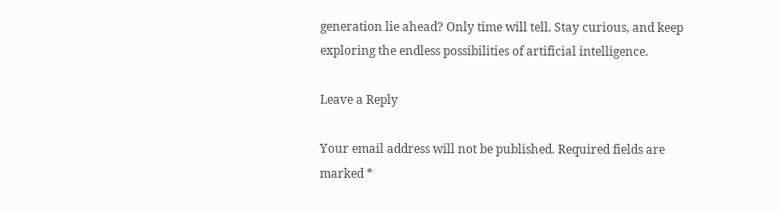generation lie ahead? Only time will tell. Stay curious, and keep exploring the endless possibilities of artificial intelligence.

Leave a Reply

Your email address will not be published. Required fields are marked *